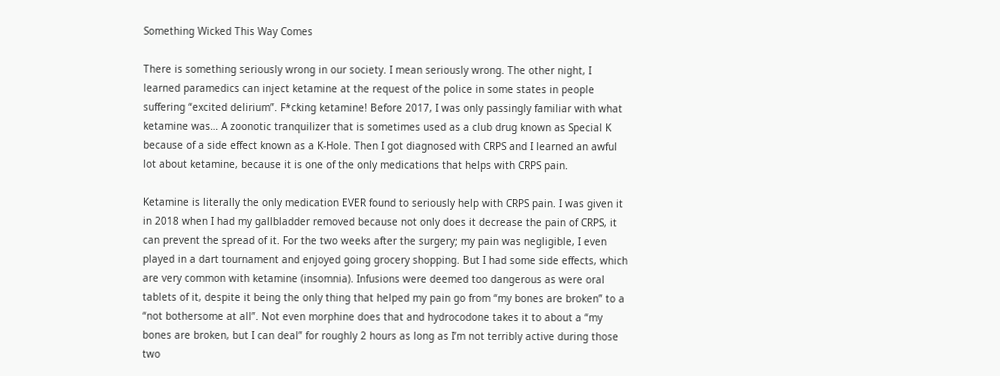Something Wicked This Way Comes

There is something seriously wrong in our society. I mean seriously wrong. The other night, I learned paramedics can inject ketamine at the request of the police in some states in people suffering “excited delirium”. F*cking ketamine! Before 2017, I was only passingly familiar with what ketamine was… A zoonotic tranquilizer that is sometimes used as a club drug known as Special K because of a side effect known as a K-Hole. Then I got diagnosed with CRPS and I learned an awful lot about ketamine, because it is one of the only medications that helps with CRPS pain.

Ketamine is literally the only medication EVER found to seriously help with CRPS pain. I was given it in 2018 when I had my gallbladder removed because not only does it decrease the pain of CRPS, it can prevent the spread of it. For the two weeks after the surgery; my pain was negligible, I even played in a dart tournament and enjoyed going grocery shopping. But I had some side effects, which are very common with ketamine (insomnia). Infusions were deemed too dangerous as were oral tablets of it, despite it being the only thing that helped my pain go from “my bones are broken” to a “not bothersome at all”. Not even morphine does that and hydrocodone takes it to about a “my bones are broken, but I can deal” for roughly 2 hours as long as I’m not terribly active during those two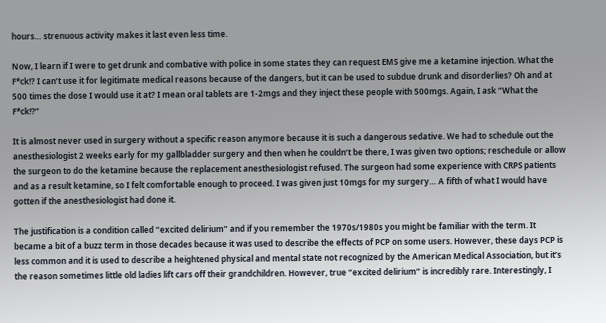hours… strenuous activity makes it last even less time.

Now, I learn if I were to get drunk and combative with police in some states they can request EMS give me a ketamine injection. What the F*ck!? I can’t use it for legitimate medical reasons because of the dangers, but it can be used to subdue drunk and disorderlies? Oh and at 500 times the dose I would use it at? I mean oral tablets are 1-2mgs and they inject these people with 500mgs. Again, I ask “What the F*ck!?”

It is almost never used in surgery without a specific reason anymore because it is such a dangerous sedative. We had to schedule out the anesthesiologist 2 weeks early for my gallbladder surgery and then when he couldn’t be there, I was given two options; reschedule or allow the surgeon to do the ketamine because the replacement anesthesiologist refused. The surgeon had some experience with CRPS patients and as a result ketamine, so I felt comfortable enough to proceed. I was given just 10mgs for my surgery… A fifth of what I would have gotten if the anesthesiologist had done it.

The justification is a condition called “excited delirium” and if you remember the 1970s/1980s you might be familiar with the term. It became a bit of a buzz term in those decades because it was used to describe the effects of PCP on some users. However, these days PCP is less common and it is used to describe a heightened physical and mental state not recognized by the American Medical Association, but it’s the reason sometimes little old ladies lift cars off their grandchildren. However, true “excited delirium” is incredibly rare. Interestingly, I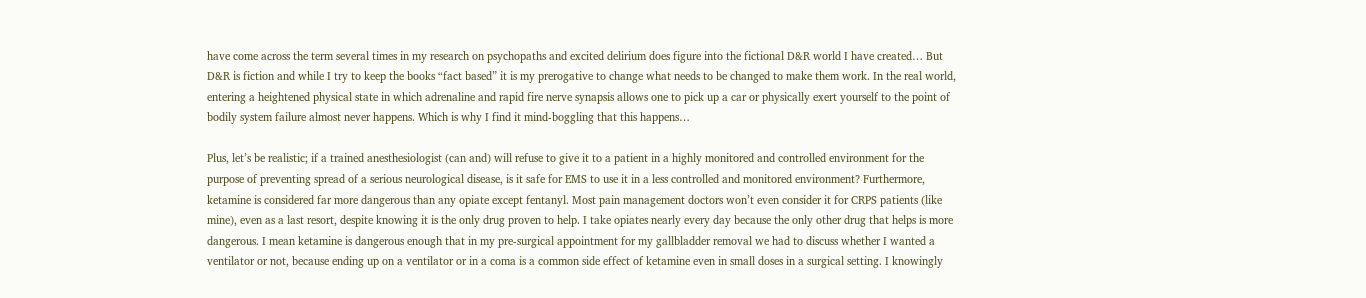have come across the term several times in my research on psychopaths and excited delirium does figure into the fictional D&R world I have created… But D&R is fiction and while I try to keep the books “fact based” it is my prerogative to change what needs to be changed to make them work. In the real world, entering a heightened physical state in which adrenaline and rapid fire nerve synapsis allows one to pick up a car or physically exert yourself to the point of bodily system failure almost never happens. Which is why I find it mind-boggling that this happens…

Plus, let’s be realistic; if a trained anesthesiologist (can and) will refuse to give it to a patient in a highly monitored and controlled environment for the purpose of preventing spread of a serious neurological disease, is it safe for EMS to use it in a less controlled and monitored environment? Furthermore, ketamine is considered far more dangerous than any opiate except fentanyl. Most pain management doctors won’t even consider it for CRPS patients (like mine), even as a last resort, despite knowing it is the only drug proven to help. I take opiates nearly every day because the only other drug that helps is more dangerous. I mean ketamine is dangerous enough that in my pre-surgical appointment for my gallbladder removal we had to discuss whether I wanted a ventilator or not, because ending up on a ventilator or in a coma is a common side effect of ketamine even in small doses in a surgical setting. I knowingly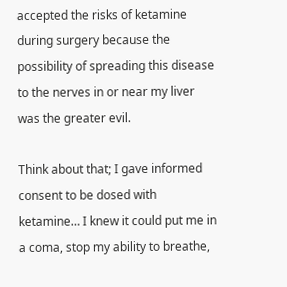accepted the risks of ketamine during surgery because the possibility of spreading this disease to the nerves in or near my liver was the greater evil.

Think about that; I gave informed consent to be dosed with ketamine… I knew it could put me in a coma, stop my ability to breathe,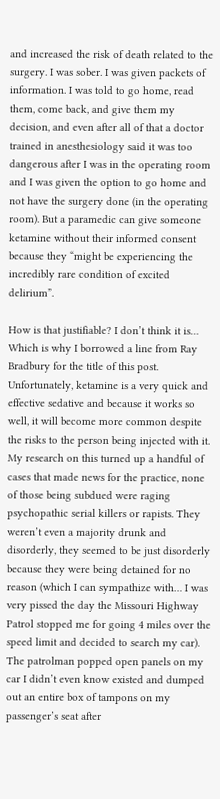and increased the risk of death related to the surgery. I was sober. I was given packets of information. I was told to go home, read them, come back, and give them my decision, and even after all of that a doctor trained in anesthesiology said it was too dangerous after I was in the operating room and I was given the option to go home and not have the surgery done (in the operating room). But a paramedic can give someone ketamine without their informed consent because they “might be experiencing the incredibly rare condition of excited delirium”.

How is that justifiable? I don’t think it is… Which is why I borrowed a line from Ray Bradbury for the title of this post. Unfortunately, ketamine is a very quick and effective sedative and because it works so well, it will become more common despite the risks to the person being injected with it. My research on this turned up a handful of cases that made news for the practice, none of those being subdued were raging psychopathic serial killers or rapists. They weren’t even a majority drunk and disorderly, they seemed to be just disorderly because they were being detained for no reason (which I can sympathize with… I was very pissed the day the Missouri Highway Patrol stopped me for going 4 miles over the speed limit and decided to search my car). The patrolman popped open panels on my car I didn’t even know existed and dumped out an entire box of tampons on my passenger’s seat after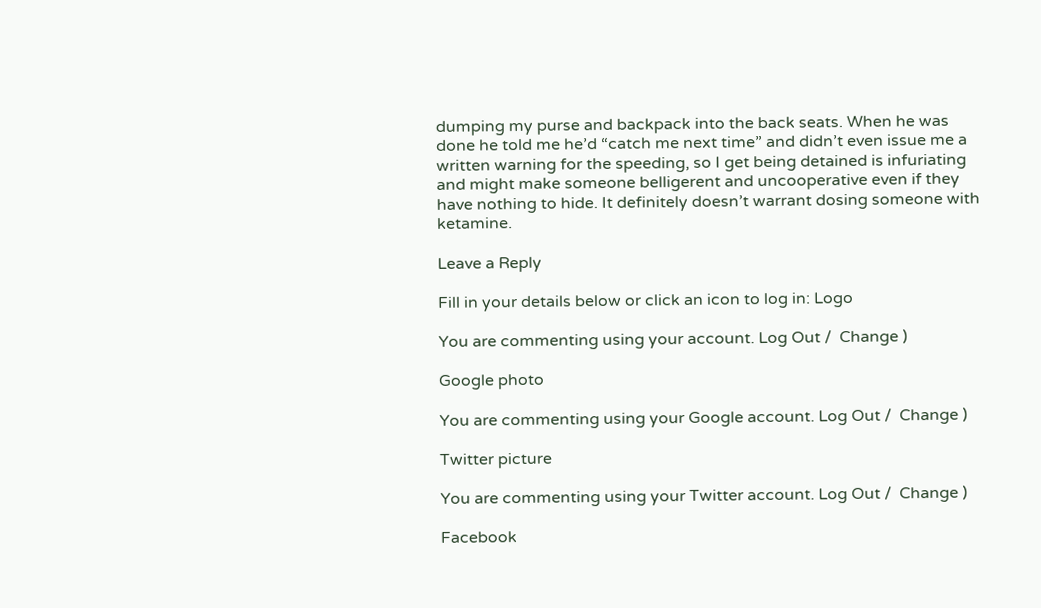dumping my purse and backpack into the back seats. When he was done he told me he’d “catch me next time” and didn’t even issue me a written warning for the speeding, so I get being detained is infuriating and might make someone belligerent and uncooperative even if they have nothing to hide. It definitely doesn’t warrant dosing someone with ketamine.

Leave a Reply

Fill in your details below or click an icon to log in: Logo

You are commenting using your account. Log Out /  Change )

Google photo

You are commenting using your Google account. Log Out /  Change )

Twitter picture

You are commenting using your Twitter account. Log Out /  Change )

Facebook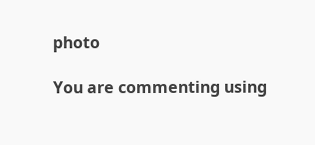photo

You are commenting using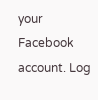your Facebook account. Log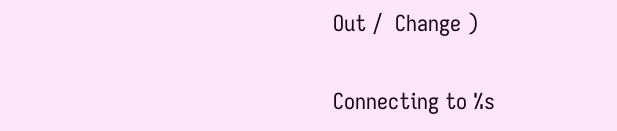Out /  Change )

Connecting to %s